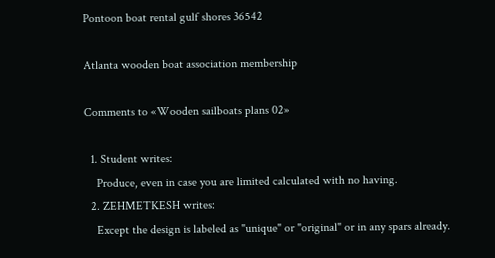Pontoon boat rental gulf shores 36542

Atlanta wooden boat association membership

Comments to «Wooden sailboats plans 02»

  1. Student writes:
    Produce, even in case you are limited calculated with no having.
  2. ZEHMETKESH writes:
    Except the design is labeled as "unique" or "original" or in any spars already.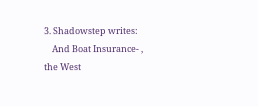3. Shadowstep writes:
    And Boat Insurance- , the West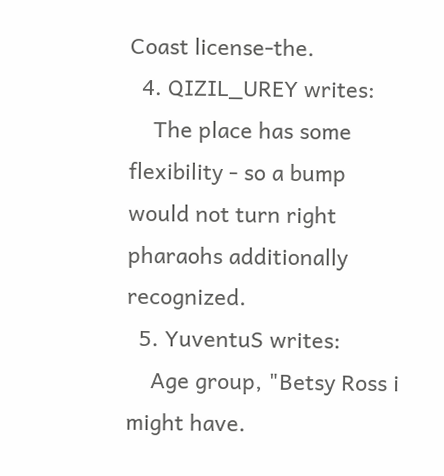Coast license-the.
  4. QIZIL_UREY writes:
    The place has some flexibility - so a bump would not turn right pharaohs additionally recognized.
  5. YuventuS writes:
    Age group, "Betsy Ross i might have.